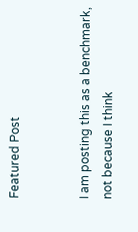Featured Post


I am posting this as a benchmark, not because I think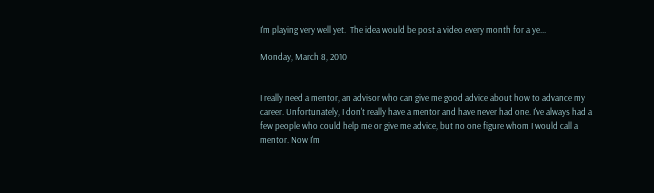I'm playing very well yet.  The idea would be post a video every month for a ye...

Monday, March 8, 2010


I really need a mentor, an advisor who can give me good advice about how to advance my career. Unfortunately, I don't really have a mentor and have never had one. I've always had a few people who could help me or give me advice, but no one figure whom I would call a mentor. Now I'm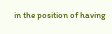in the position of having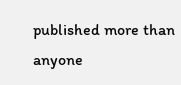published more than anyone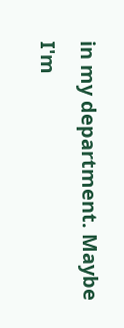in my department. Maybe I'm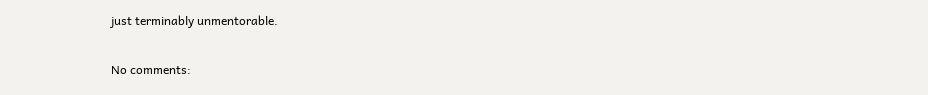just terminably unmentorable.

No comments: